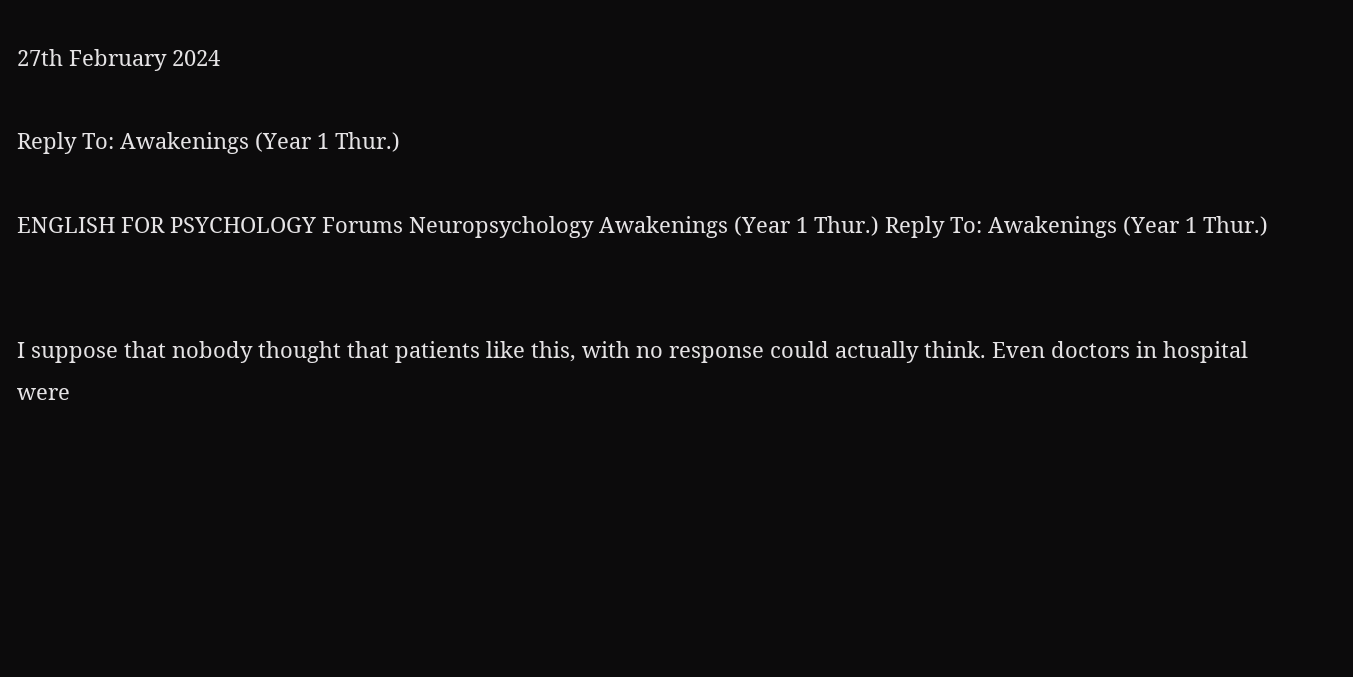27th February 2024

Reply To: Awakenings (Year 1 Thur.)

ENGLISH FOR PSYCHOLOGY Forums Neuropsychology Awakenings (Year 1 Thur.) Reply To: Awakenings (Year 1 Thur.)


I suppose that nobody thought that patients like this, with no response could actually think. Even doctors in hospital were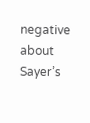negative about Sayer’s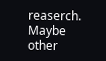reaserch. Maybe other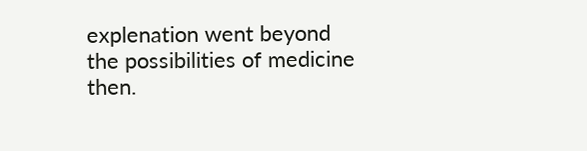explenation went beyond the possibilities of medicine then.